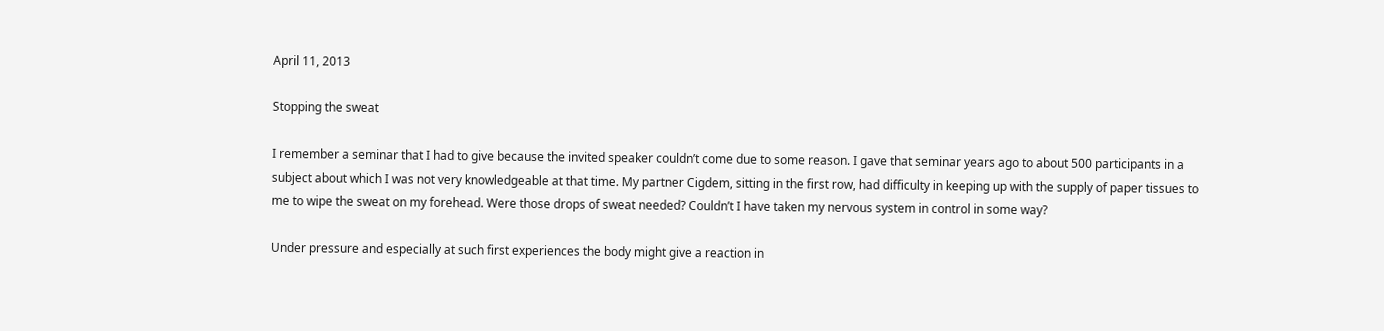April 11, 2013

Stopping the sweat

I remember a seminar that I had to give because the invited speaker couldn’t come due to some reason. I gave that seminar years ago to about 500 participants in a subject about which I was not very knowledgeable at that time. My partner Cigdem, sitting in the first row, had difficulty in keeping up with the supply of paper tissues to me to wipe the sweat on my forehead. Were those drops of sweat needed? Couldn’t I have taken my nervous system in control in some way?

Under pressure and especially at such first experiences the body might give a reaction in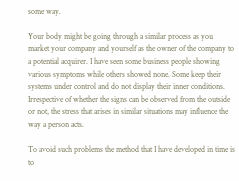some way.

Your body might be going through a similar process as you market your company and yourself as the owner of the company to a potential acquirer. I have seen some business people showing various symptoms while others showed none. Some keep their systems under control and do not display their inner conditions. Irrespective of whether the signs can be observed from the outside or not, the stress that arises in similar situations may influence the way a person acts.

To avoid such problems the method that I have developed in time is to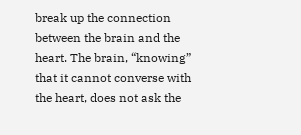break up the connection between the brain and the heart. The brain, “knowing” that it cannot converse with the heart, does not ask the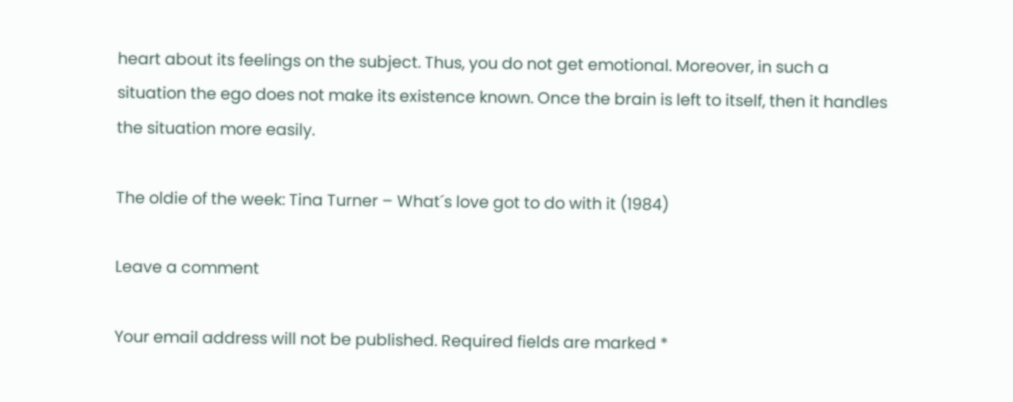heart about its feelings on the subject. Thus, you do not get emotional. Moreover, in such a situation the ego does not make its existence known. Once the brain is left to itself, then it handles the situation more easily.

The oldie of the week: Tina Turner – What´s love got to do with it (1984)

Leave a comment

Your email address will not be published. Required fields are marked *